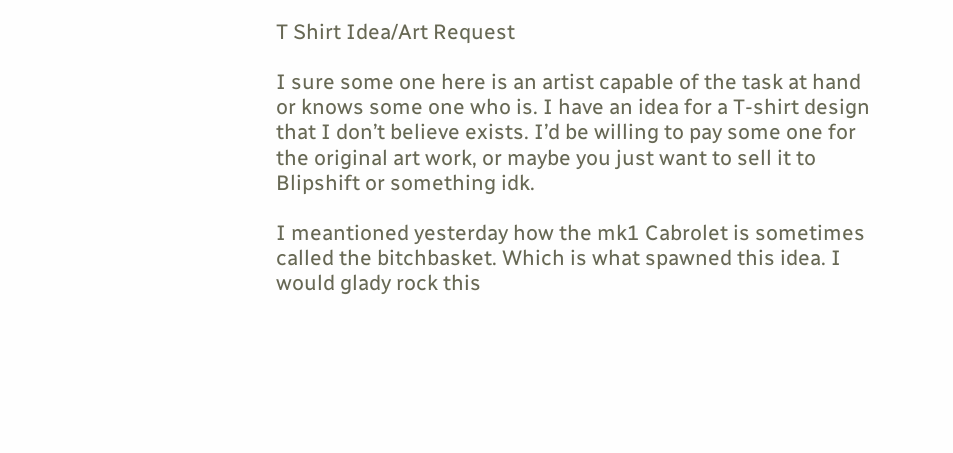T Shirt Idea/Art Request

I sure some one here is an artist capable of the task at hand or knows some one who is. I have an idea for a T-shirt design that I don’t believe exists. I’d be willing to pay some one for the original art work, or maybe you just want to sell it to Blipshift or something idk.

I meantioned yesterday how the mk1 Cabrolet is sometimes called the bitchbasket. Which is what spawned this idea. I would glady rock this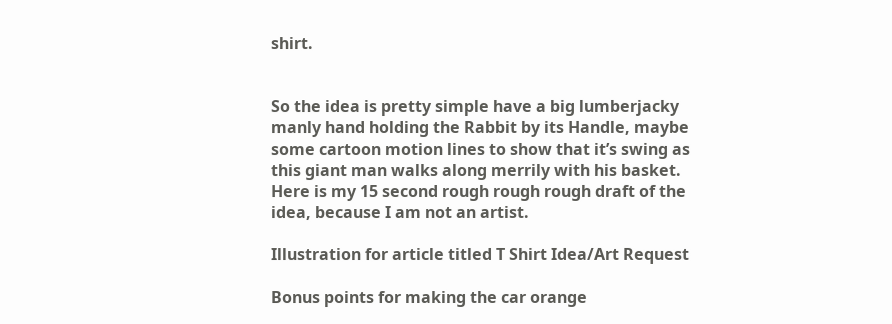shirt.


So the idea is pretty simple have a big lumberjacky manly hand holding the Rabbit by its Handle, maybe some cartoon motion lines to show that it’s swing as this giant man walks along merrily with his basket. Here is my 15 second rough rough rough draft of the idea, because I am not an artist.

Illustration for article titled T Shirt Idea/Art Request

Bonus points for making the car orange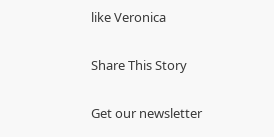like Veronica

Share This Story

Get our newsletter